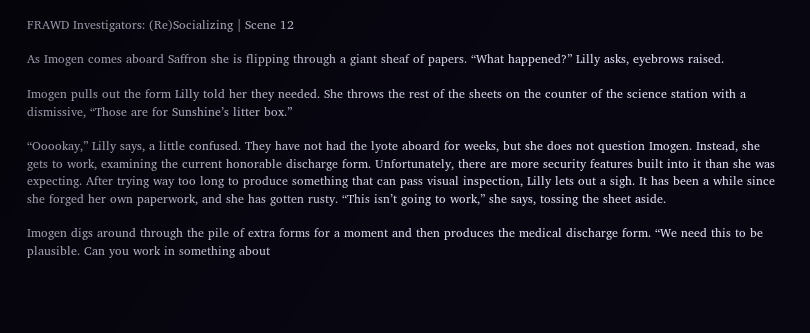FRAWD Investigators: (Re)Socializing | Scene 12

As Imogen comes aboard Saffron she is flipping through a giant sheaf of papers. “What happened?” Lilly asks, eyebrows raised.

Imogen pulls out the form Lilly told her they needed. She throws the rest of the sheets on the counter of the science station with a dismissive, “Those are for Sunshine’s litter box.”

“Ooookay,” Lilly says, a little confused. They have not had the lyote aboard for weeks, but she does not question Imogen. Instead, she gets to work, examining the current honorable discharge form. Unfortunately, there are more security features built into it than she was expecting. After trying way too long to produce something that can pass visual inspection, Lilly lets out a sigh. It has been a while since she forged her own paperwork, and she has gotten rusty. “This isn’t going to work,” she says, tossing the sheet aside.

Imogen digs around through the pile of extra forms for a moment and then produces the medical discharge form. “We need this to be plausible. Can you work in something about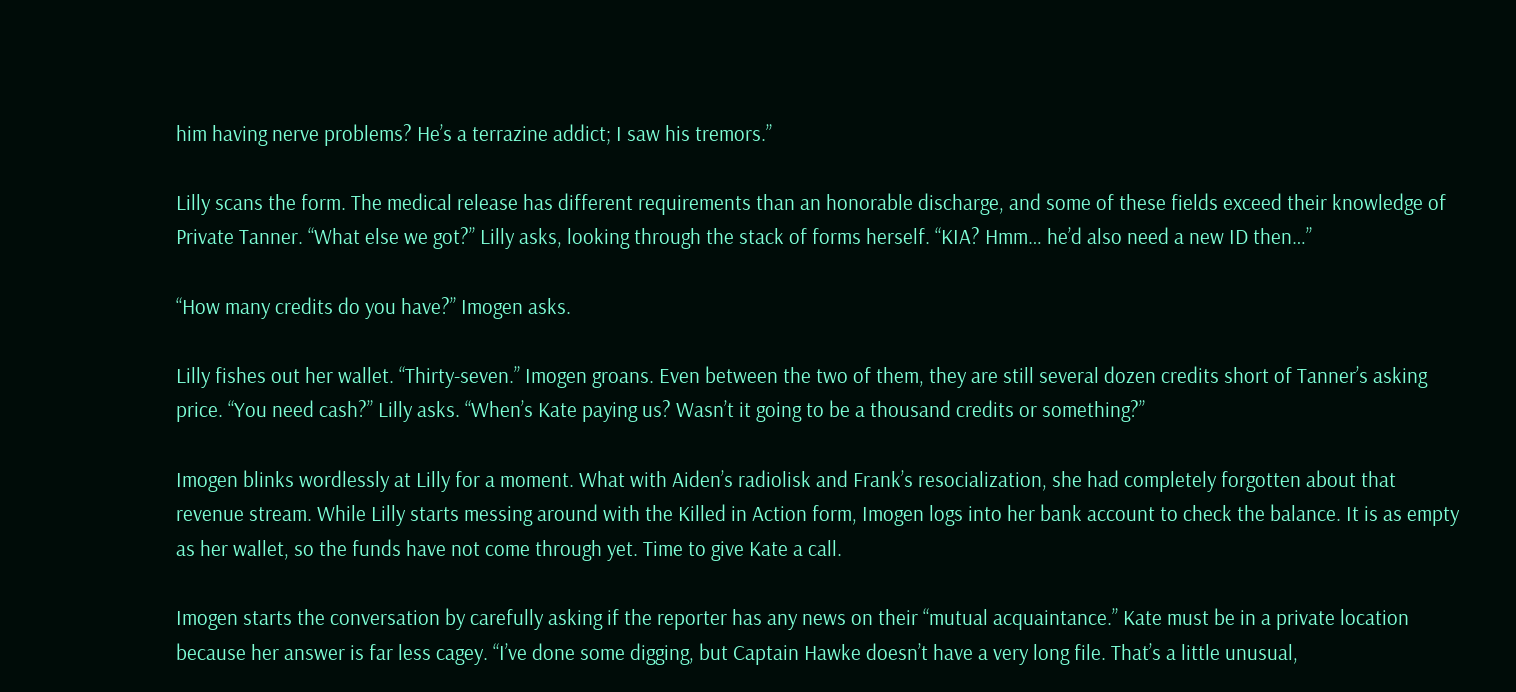him having nerve problems? He’s a terrazine addict; I saw his tremors.”

Lilly scans the form. The medical release has different requirements than an honorable discharge, and some of these fields exceed their knowledge of Private Tanner. “What else we got?” Lilly asks, looking through the stack of forms herself. “KIA? Hmm… he’d also need a new ID then…”

“How many credits do you have?” Imogen asks.

Lilly fishes out her wallet. “Thirty-seven.” Imogen groans. Even between the two of them, they are still several dozen credits short of Tanner’s asking price. “You need cash?” Lilly asks. “When’s Kate paying us? Wasn’t it going to be a thousand credits or something?”

Imogen blinks wordlessly at Lilly for a moment. What with Aiden’s radiolisk and Frank’s resocialization, she had completely forgotten about that revenue stream. While Lilly starts messing around with the Killed in Action form, Imogen logs into her bank account to check the balance. It is as empty as her wallet, so the funds have not come through yet. Time to give Kate a call.

Imogen starts the conversation by carefully asking if the reporter has any news on their “mutual acquaintance.” Kate must be in a private location because her answer is far less cagey. “I’ve done some digging, but Captain Hawke doesn’t have a very long file. That’s a little unusual,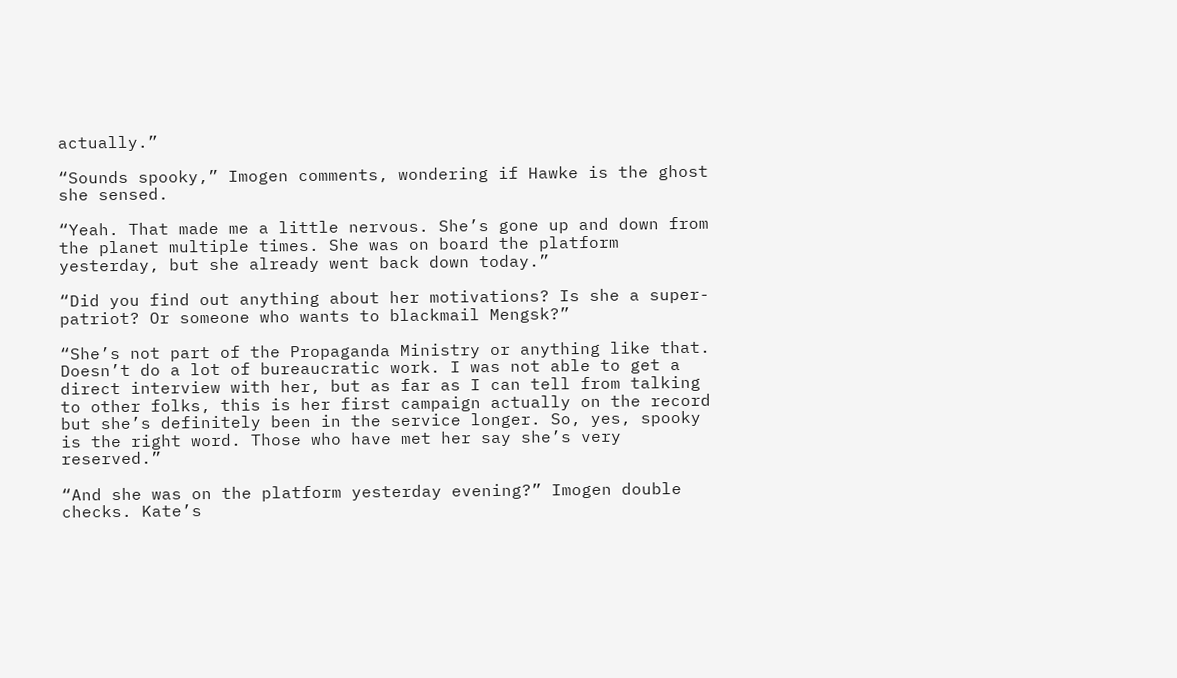actually.”

“Sounds spooky,” Imogen comments, wondering if Hawke is the ghost she sensed.

“Yeah. That made me a little nervous. She’s gone up and down from the planet multiple times. She was on board the platform yesterday, but she already went back down today.”

“Did you find out anything about her motivations? Is she a super-patriot? Or someone who wants to blackmail Mengsk?”

“She’s not part of the Propaganda Ministry or anything like that. Doesn’t do a lot of bureaucratic work. I was not able to get a direct interview with her, but as far as I can tell from talking to other folks, this is her first campaign actually on the record but she’s definitely been in the service longer. So, yes, spooky is the right word. Those who have met her say she’s very reserved.”

“And she was on the platform yesterday evening?” Imogen double checks. Kate’s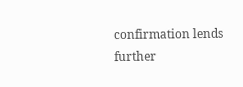confirmation lends further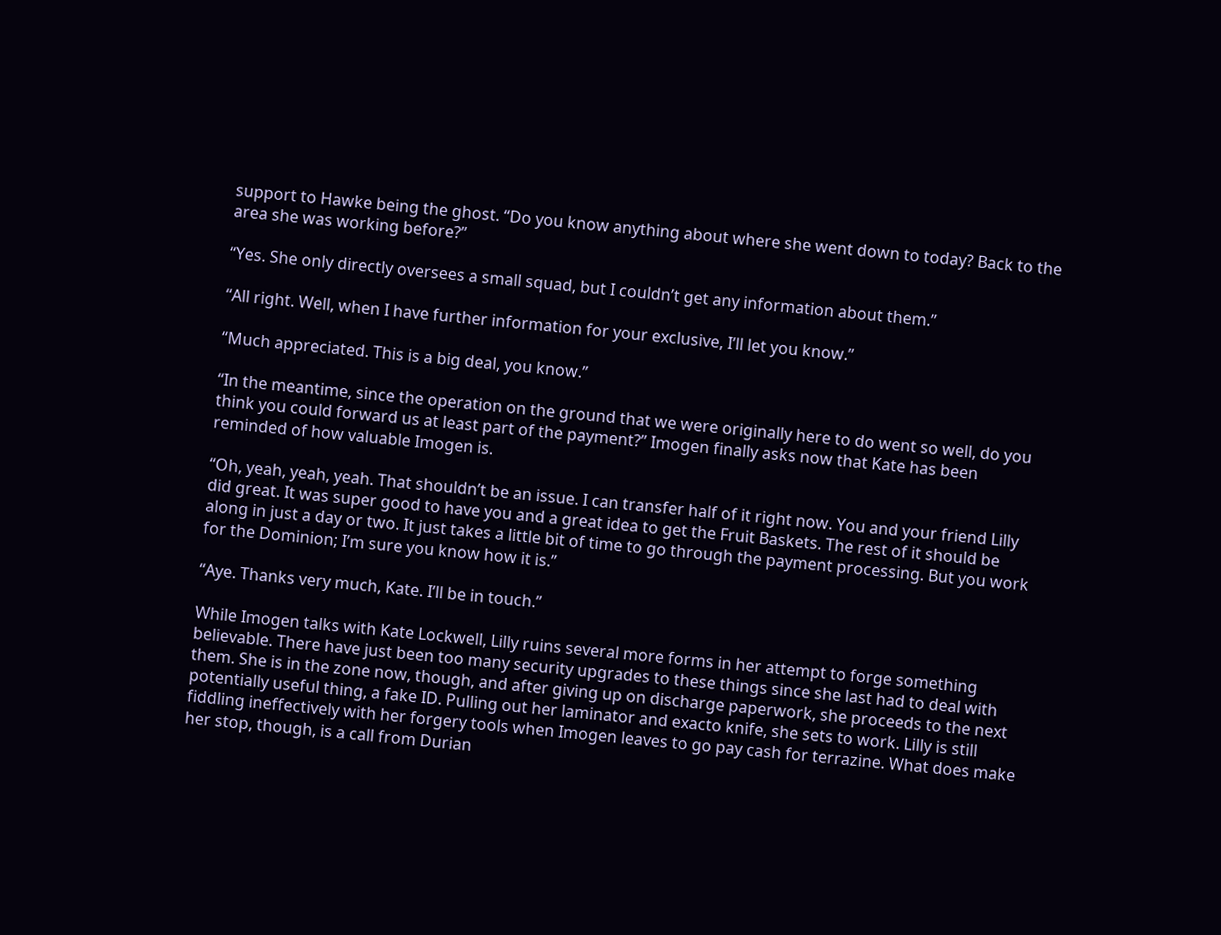support to Hawke being the ghost. “Do you know anything about where she went down to today? Back to the area she was working before?”

“Yes. She only directly oversees a small squad, but I couldn’t get any information about them.”

“All right. Well, when I have further information for your exclusive, I’ll let you know.”

“Much appreciated. This is a big deal, you know.”

“In the meantime, since the operation on the ground that we were originally here to do went so well, do you think you could forward us at least part of the payment?” Imogen finally asks now that Kate has been reminded of how valuable Imogen is.

“Oh, yeah, yeah, yeah. That shouldn’t be an issue. I can transfer half of it right now. You and your friend Lilly did great. It was super good to have you and a great idea to get the Fruit Baskets. The rest of it should be along in just a day or two. It just takes a little bit of time to go through the payment processing. But you work for the Dominion; I’m sure you know how it is.”

“Aye. Thanks very much, Kate. I’ll be in touch.”

While Imogen talks with Kate Lockwell, Lilly ruins several more forms in her attempt to forge something believable. There have just been too many security upgrades to these things since she last had to deal with them. She is in the zone now, though, and after giving up on discharge paperwork, she proceeds to the next potentially useful thing, a fake ID. Pulling out her laminator and exacto knife, she sets to work. Lilly is still fiddling ineffectively with her forgery tools when Imogen leaves to go pay cash for terrazine. What does make her stop, though, is a call from Durian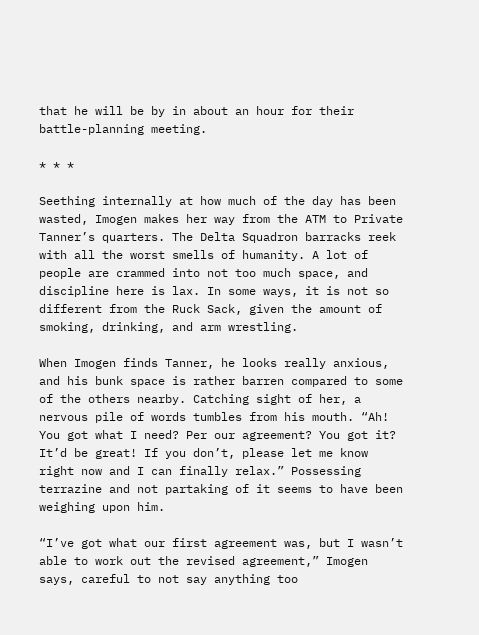that he will be by in about an hour for their battle-planning meeting.

* * *

Seething internally at how much of the day has been wasted, Imogen makes her way from the ATM to Private Tanner’s quarters. The Delta Squadron barracks reek with all the worst smells of humanity. A lot of people are crammed into not too much space, and discipline here is lax. In some ways, it is not so different from the Ruck Sack, given the amount of smoking, drinking, and arm wrestling.

When Imogen finds Tanner, he looks really anxious, and his bunk space is rather barren compared to some of the others nearby. Catching sight of her, a nervous pile of words tumbles from his mouth. “Ah! You got what I need? Per our agreement? You got it? It’d be great! If you don’t, please let me know right now and I can finally relax.” Possessing terrazine and not partaking of it seems to have been weighing upon him.

“I’ve got what our first agreement was, but I wasn’t able to work out the revised agreement,” Imogen says, careful to not say anything too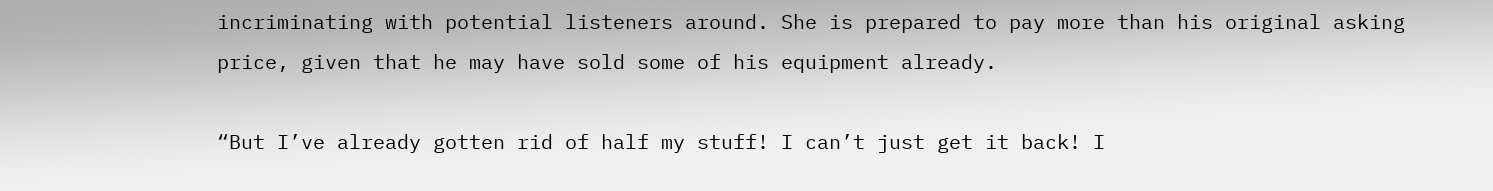incriminating with potential listeners around. She is prepared to pay more than his original asking price, given that he may have sold some of his equipment already.

“But I’ve already gotten rid of half my stuff! I can’t just get it back! I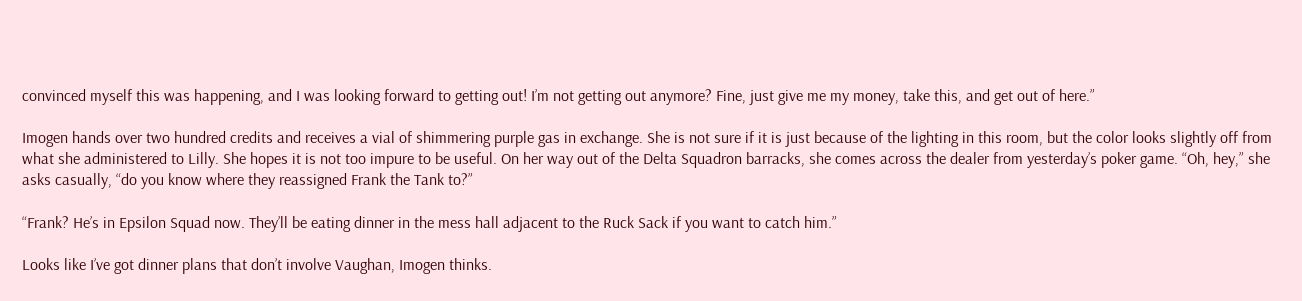convinced myself this was happening, and I was looking forward to getting out! I’m not getting out anymore? Fine, just give me my money, take this, and get out of here.”

Imogen hands over two hundred credits and receives a vial of shimmering purple gas in exchange. She is not sure if it is just because of the lighting in this room, but the color looks slightly off from what she administered to Lilly. She hopes it is not too impure to be useful. On her way out of the Delta Squadron barracks, she comes across the dealer from yesterday’s poker game. “Oh, hey,” she asks casually, “do you know where they reassigned Frank the Tank to?”

“Frank? He’s in Epsilon Squad now. They’ll be eating dinner in the mess hall adjacent to the Ruck Sack if you want to catch him.”

Looks like I’ve got dinner plans that don’t involve Vaughan, Imogen thinks.